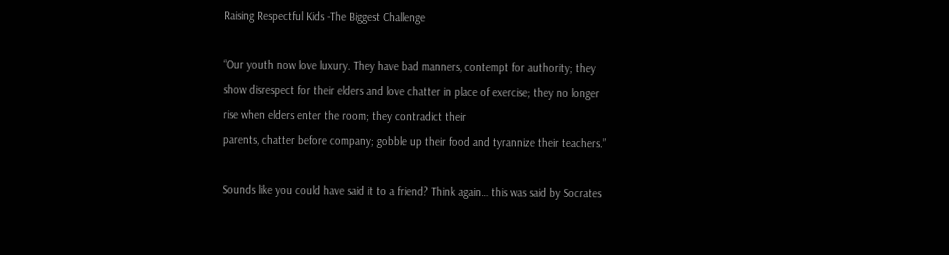Raising Respectful Kids -The Biggest Challenge

“Our youth now love luxury. They have bad manners, contempt for authority; they show disrespect for their elders and love chatter in place of exercise; they no longer rise when elders enter the room; they contradict their
parents, chatter before company; gobble up their food and tyrannize their teachers.”

Sounds like you could have said it to a friend? Think again… this was said by Socrates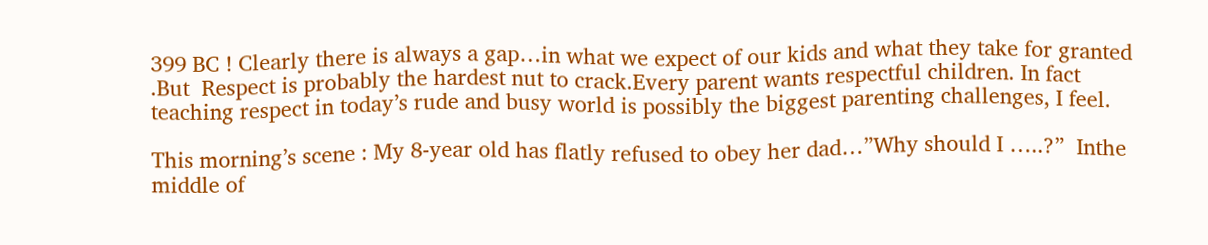399 BC ! Clearly there is always a gap…in what we expect of our kids and what they take for granted .But  Respect is probably the hardest nut to crack.Every parent wants respectful children. In fact teaching respect in today’s rude and busy world is possibly the biggest parenting challenges, I feel.

This morning’s scene : My 8-year old has flatly refused to obey her dad…”Why should I …..?”  Inthe middle of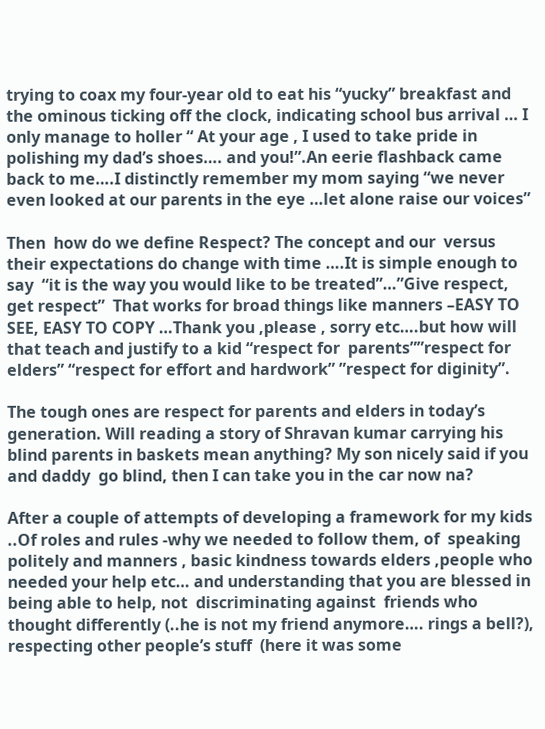trying to coax my four-year old to eat his “yucky” breakfast and the ominous ticking off the clock, indicating school bus arrival … I only manage to holler “ At your age , I used to take pride in polishing my dad’s shoes…. and you!”.An eerie flashback came back to me….I distinctly remember my mom saying “we never even looked at our parents in the eye …let alone raise our voices”

Then  how do we define Respect? The concept and our  versus their expectations do change with time ….It is simple enough to say  “it is the way you would like to be treated”…”Give respect, get respect”  That works for broad things like manners –EASY TO SEE, EASY TO COPY …Thank you ,please , sorry etc….but how will that teach and justify to a kid “respect for  parents””respect for elders” “respect for effort and hardwork” ”respect for diginity”.

The tough ones are respect for parents and elders in today’s generation. Will reading a story of Shravan kumar carrying his blind parents in baskets mean anything? My son nicely said if you and daddy  go blind, then I can take you in the car now na?

After a couple of attempts of developing a framework for my kids ..Of roles and rules -why we needed to follow them, of  speaking politely and manners , basic kindness towards elders ,people who needed your help etc… and understanding that you are blessed in being able to help, not  discriminating against  friends who  thought differently (..he is not my friend anymore…. rings a bell?), respecting other people’s stuff  (here it was some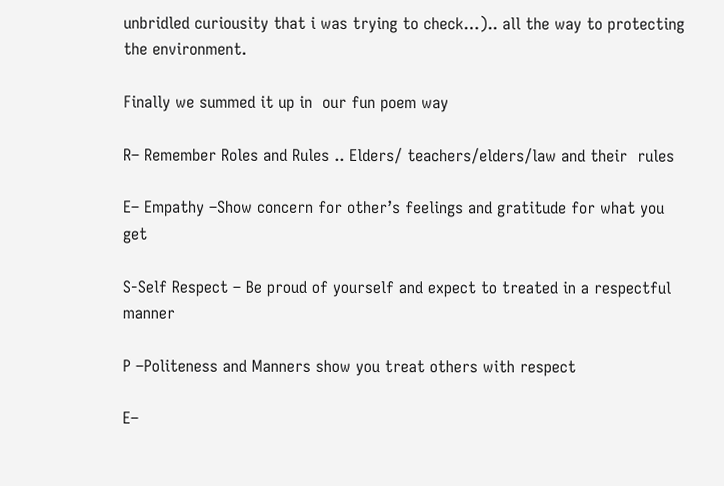unbridled curiousity that i was trying to check…).. all the way to protecting the environment.

Finally we summed it up in  our fun poem way

R– Remember Roles and Rules .. Elders/ teachers/elders/law and their  rules

E– Empathy –Show concern for other’s feelings and gratitude for what you get

S-Self Respect – Be proud of yourself and expect to treated in a respectful manner

P –Politeness and Manners show you treat others with respect

E–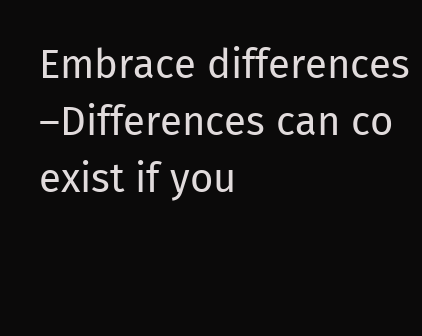Embrace differences –Differences can co exist if you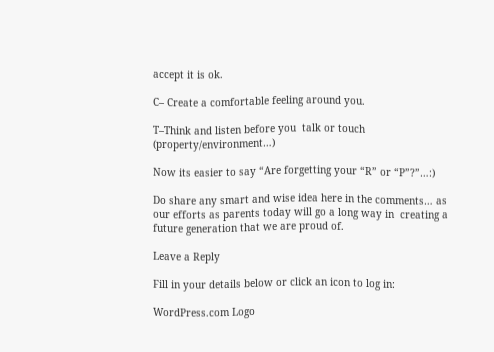accept it is ok.

C– Create a comfortable feeling around you.

T–Think and listen before you  talk or touch (property/environment…)

Now its easier to say “Are forgetting your “R” or “P”?”…:)

Do share any smart and wise idea here in the comments… as our efforts as parents today will go a long way in  creating a future generation that we are proud of.

Leave a Reply

Fill in your details below or click an icon to log in:

WordPress.com Logo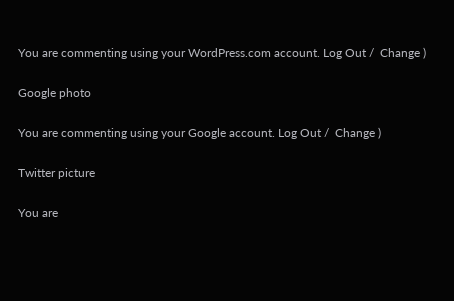You are commenting using your WordPress.com account. Log Out /  Change )

Google photo

You are commenting using your Google account. Log Out /  Change )

Twitter picture

You are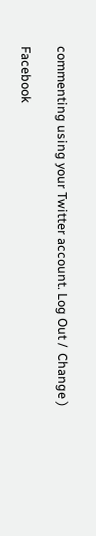commenting using your Twitter account. Log Out /  Change )

Facebook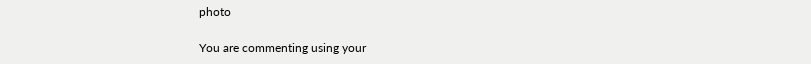photo

You are commenting using your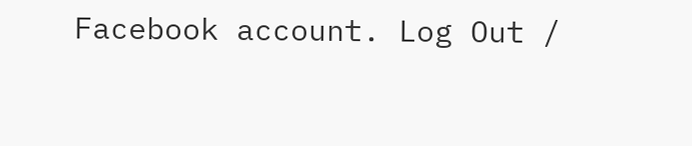Facebook account. Log Out /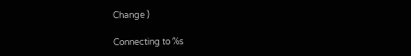Change )

Connecting to %s